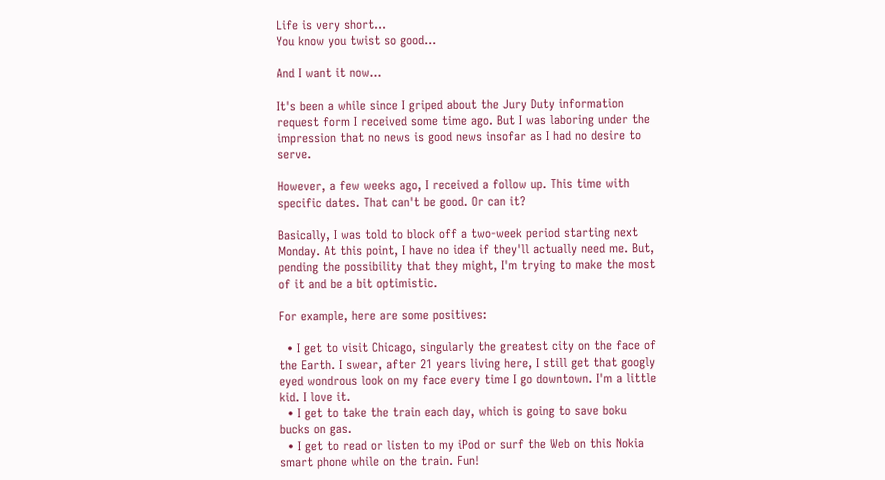Life is very short...
You know you twist so good...

And I want it now...

It's been a while since I griped about the Jury Duty information request form I received some time ago. But I was laboring under the impression that no news is good news insofar as I had no desire to serve.

However, a few weeks ago, I received a follow up. This time with specific dates. That can't be good. Or can it?

Basically, I was told to block off a two-week period starting next Monday. At this point, I have no idea if they'll actually need me. But, pending the possibility that they might, I'm trying to make the most of it and be a bit optimistic.

For example, here are some positives:

  • I get to visit Chicago, singularly the greatest city on the face of the Earth. I swear, after 21 years living here, I still get that googly eyed wondrous look on my face every time I go downtown. I'm a little kid. I love it.
  • I get to take the train each day, which is going to save boku bucks on gas.
  • I get to read or listen to my iPod or surf the Web on this Nokia smart phone while on the train. Fun!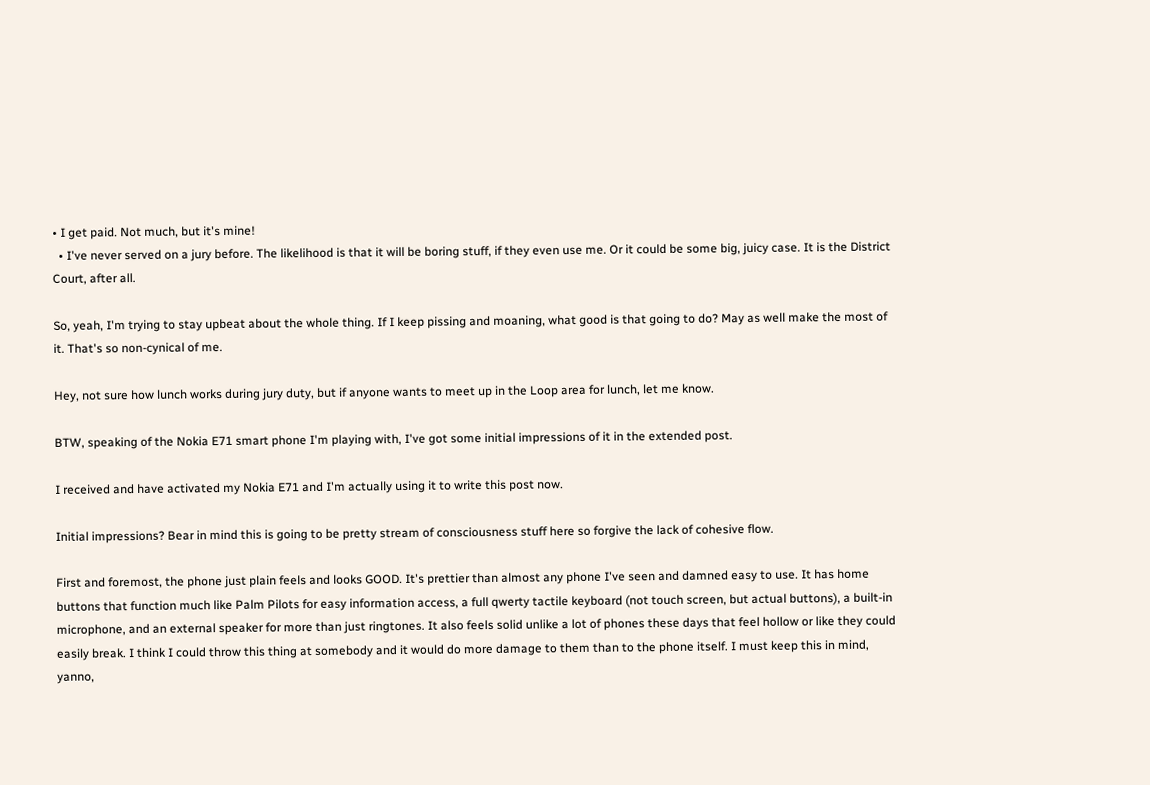• I get paid. Not much, but it's mine!
  • I've never served on a jury before. The likelihood is that it will be boring stuff, if they even use me. Or it could be some big, juicy case. It is the District Court, after all.

So, yeah, I'm trying to stay upbeat about the whole thing. If I keep pissing and moaning, what good is that going to do? May as well make the most of it. That's so non-cynical of me.

Hey, not sure how lunch works during jury duty, but if anyone wants to meet up in the Loop area for lunch, let me know.

BTW, speaking of the Nokia E71 smart phone I'm playing with, I've got some initial impressions of it in the extended post.

I received and have activated my Nokia E71 and I'm actually using it to write this post now.

Initial impressions? Bear in mind this is going to be pretty stream of consciousness stuff here so forgive the lack of cohesive flow.

First and foremost, the phone just plain feels and looks GOOD. It's prettier than almost any phone I've seen and damned easy to use. It has home buttons that function much like Palm Pilots for easy information access, a full qwerty tactile keyboard (not touch screen, but actual buttons), a built-in microphone, and an external speaker for more than just ringtones. It also feels solid unlike a lot of phones these days that feel hollow or like they could easily break. I think I could throw this thing at somebody and it would do more damage to them than to the phone itself. I must keep this in mind, yanno,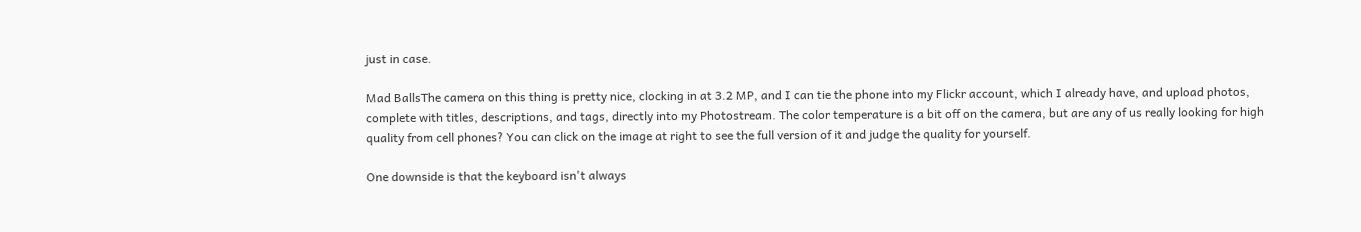just in case.

Mad BallsThe camera on this thing is pretty nice, clocking in at 3.2 MP, and I can tie the phone into my Flickr account, which I already have, and upload photos, complete with titles, descriptions, and tags, directly into my Photostream. The color temperature is a bit off on the camera, but are any of us really looking for high quality from cell phones? You can click on the image at right to see the full version of it and judge the quality for yourself.

One downside is that the keyboard isn't always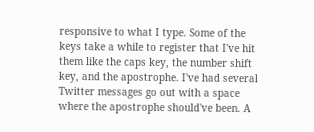responsive to what I type. Some of the keys take a while to register that I've hit them like the caps key, the number shift key, and the apostrophe. I've had several Twitter messages go out with a space where the apostrophe should've been. A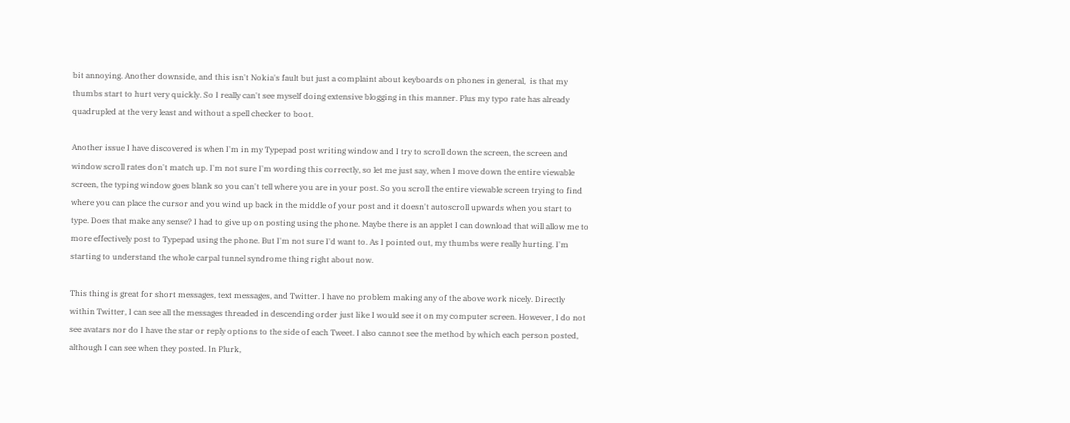bit annoying. Another downside, and this isn't Nokia's fault but just a complaint about keyboards on phones in general,  is that my thumbs start to hurt very quickly. So I really can't see myself doing extensive blogging in this manner. Plus my typo rate has already quadrupled at the very least and without a spell checker to boot.

Another issue I have discovered is when I'm in my Typepad post writing window and I try to scroll down the screen, the screen and window scroll rates don't match up. I'm not sure I'm wording this correctly, so let me just say, when I move down the entire viewable screen, the typing window goes blank so you can't tell where you are in your post. So you scroll the entire viewable screen trying to find where you can place the cursor and you wind up back in the middle of your post and it doesn't autoscroll upwards when you start to type. Does that make any sense? I had to give up on posting using the phone. Maybe there is an applet I can download that will allow me to more effectively post to Typepad using the phone. But I'm not sure I'd want to. As I pointed out, my thumbs were really hurting. I'm starting to understand the whole carpal tunnel syndrome thing right about now.

This thing is great for short messages, text messages, and Twitter. I have no problem making any of the above work nicely. Directly within Twitter, I can see all the messages threaded in descending order just like I would see it on my computer screen. However, I do not see avatars nor do I have the star or reply options to the side of each Tweet. I also cannot see the method by which each person posted, although I can see when they posted. In Plurk,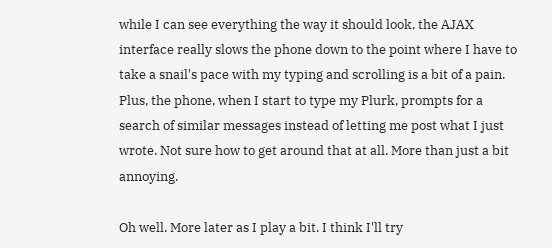while I can see everything the way it should look, the AJAX interface really slows the phone down to the point where I have to take a snail's pace with my typing and scrolling is a bit of a pain. Plus, the phone, when I start to type my Plurk, prompts for a search of similar messages instead of letting me post what I just wrote. Not sure how to get around that at all. More than just a bit annoying.

Oh well. More later as I play a bit. I think I'll try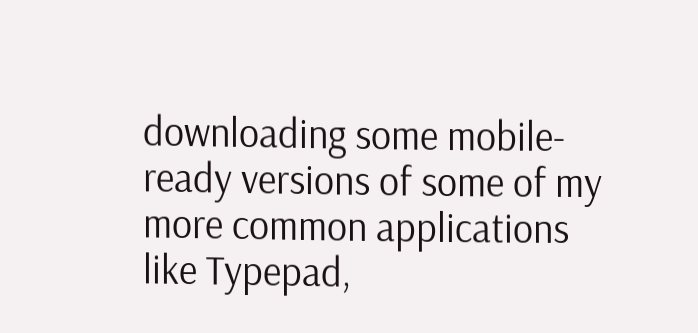downloading some mobile-ready versions of some of my more common applications like Typepad,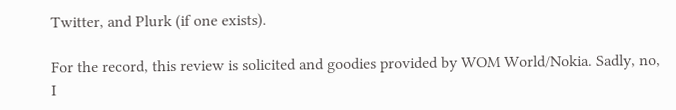Twitter, and Plurk (if one exists).

For the record, this review is solicited and goodies provided by WOM World/Nokia. Sadly, no, I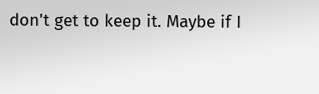don't get to keep it. Maybe if I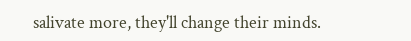salivate more, they'll change their minds.